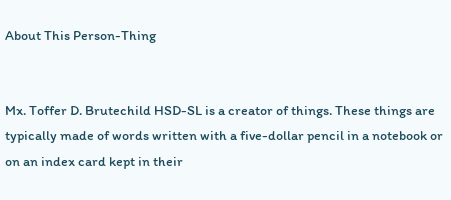About This Person-Thing


Mx. Toffer D. Brutechild HSD-SL is a creator of things. These things are typically made of words written with a five-dollar pencil in a notebook or on an index card kept in their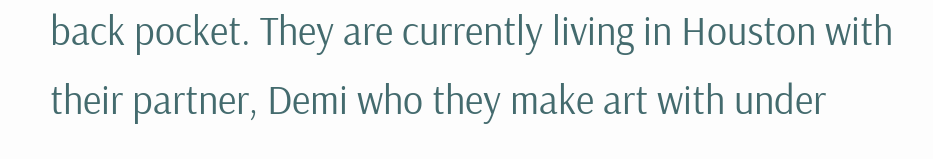back pocket. They are currently living in Houston with their partner, Demi who they make art with under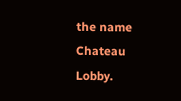the name Chateau Lobby.